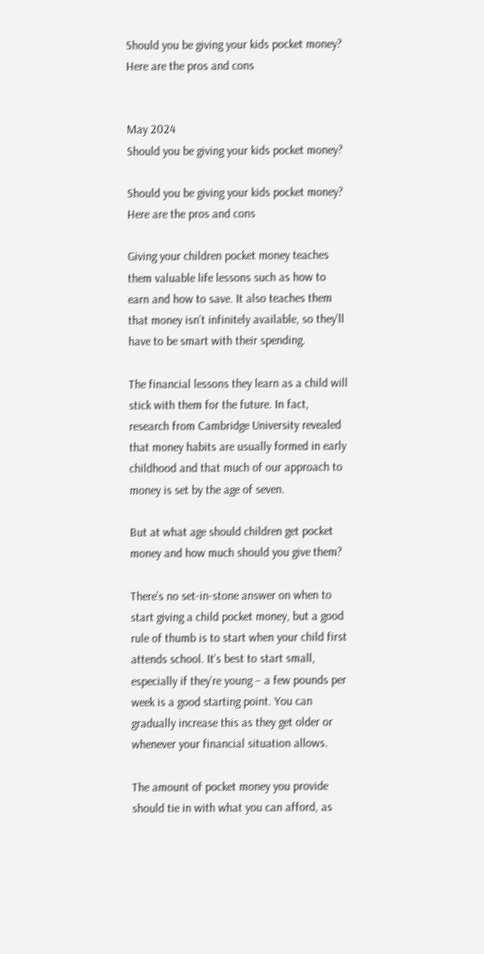Should you be giving your kids pocket money? Here are the pros and cons


May 2024
Should you be giving your kids pocket money?

Should you be giving your kids pocket money? Here are the pros and cons

Giving your children pocket money teaches them valuable life lessons such as how to earn and how to save. It also teaches them that money isn’t infinitely available, so they’ll have to be smart with their spending.

The financial lessons they learn as a child will stick with them for the future. In fact, research from Cambridge University revealed that money habits are usually formed in early childhood and that much of our approach to money is set by the age of seven.

But at what age should children get pocket money and how much should you give them?

There’s no set-in-stone answer on when to start giving a child pocket money, but a good rule of thumb is to start when your child first attends school. It’s best to start small, especially if they’re young – a few pounds per week is a good starting point. You can gradually increase this as they get older or whenever your financial situation allows.

The amount of pocket money you provide should tie in with what you can afford, as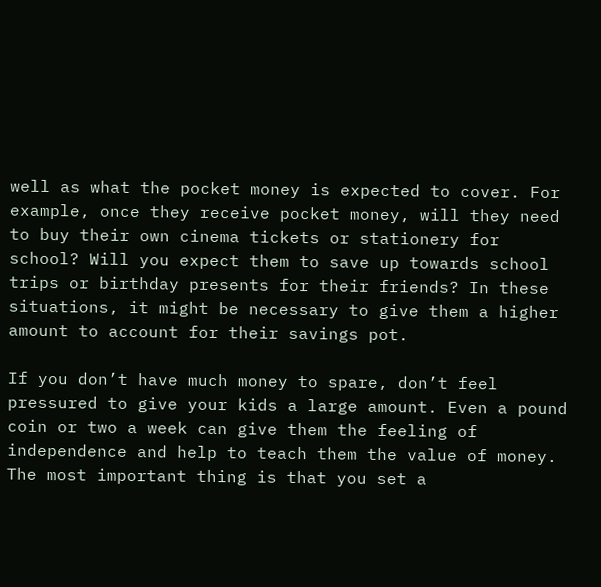well as what the pocket money is expected to cover. For example, once they receive pocket money, will they need to buy their own cinema tickets or stationery for school? Will you expect them to save up towards school trips or birthday presents for their friends? In these situations, it might be necessary to give them a higher amount to account for their savings pot.

If you don’t have much money to spare, don’t feel pressured to give your kids a large amount. Even a pound coin or two a week can give them the feeling of independence and help to teach them the value of money. The most important thing is that you set a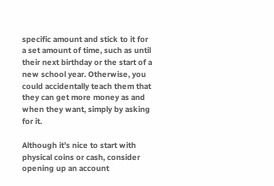specific amount and stick to it for a set amount of time, such as until their next birthday or the start of a new school year. Otherwise, you could accidentally teach them that they can get more money as and when they want, simply by asking for it.

Although it’s nice to start with physical coins or cash, consider opening up an account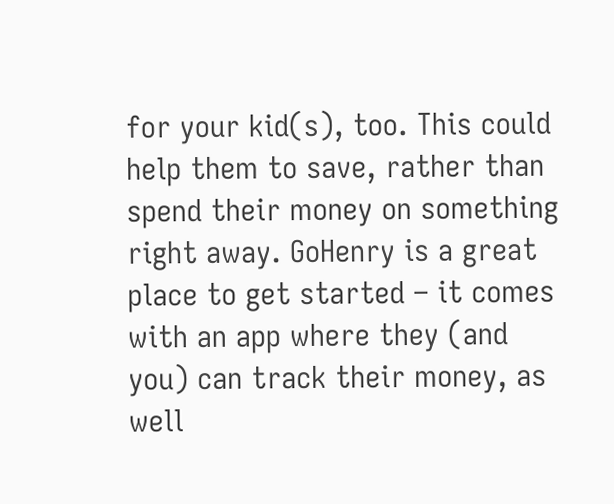for your kid(s), too. This could help them to save, rather than spend their money on something right away. GoHenry is a great place to get started – it comes with an app where they (and you) can track their money, as well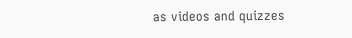as videos and quizzes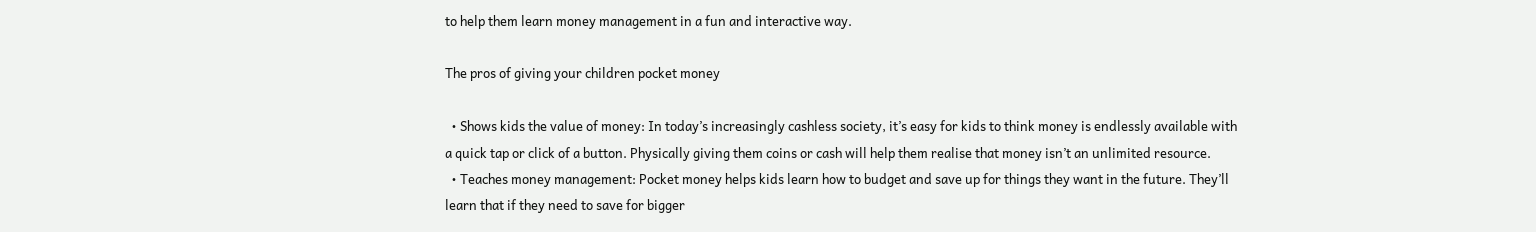to help them learn money management in a fun and interactive way.

The pros of giving your children pocket money

  • Shows kids the value of money: In today’s increasingly cashless society, it’s easy for kids to think money is endlessly available with a quick tap or click of a button. Physically giving them coins or cash will help them realise that money isn’t an unlimited resource.
  • Teaches money management: Pocket money helps kids learn how to budget and save up for things they want in the future. They’ll learn that if they need to save for bigger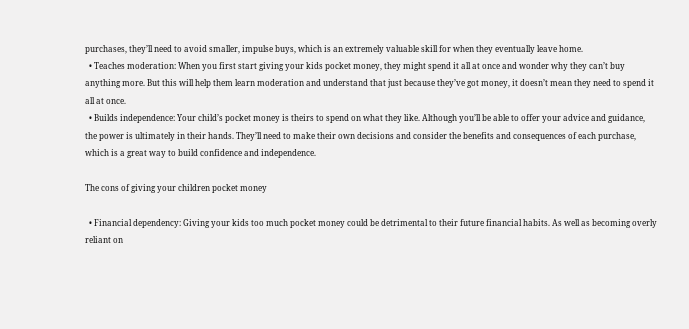purchases, they’ll need to avoid smaller, impulse buys, which is an extremely valuable skill for when they eventually leave home.
  • Teaches moderation: When you first start giving your kids pocket money, they might spend it all at once and wonder why they can’t buy anything more. But this will help them learn moderation and understand that just because they’ve got money, it doesn’t mean they need to spend it all at once.
  • Builds independence: Your child’s pocket money is theirs to spend on what they like. Although you’ll be able to offer your advice and guidance, the power is ultimately in their hands. They’ll need to make their own decisions and consider the benefits and consequences of each purchase, which is a great way to build confidence and independence.

The cons of giving your children pocket money

  • Financial dependency: Giving your kids too much pocket money could be detrimental to their future financial habits. As well as becoming overly reliant on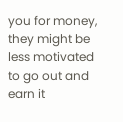you for money, they might be less motivated to go out and earn it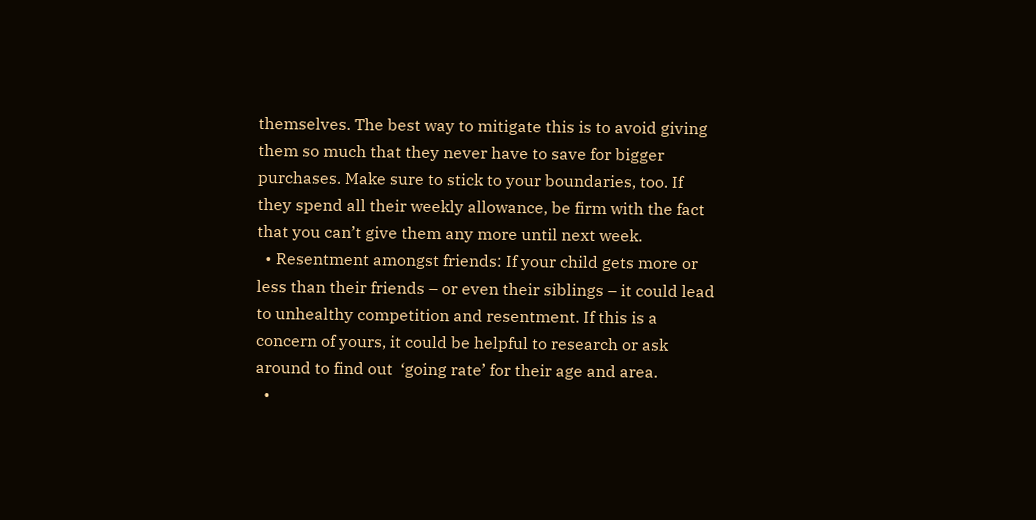themselves. The best way to mitigate this is to avoid giving them so much that they never have to save for bigger purchases. Make sure to stick to your boundaries, too. If they spend all their weekly allowance, be firm with the fact that you can’t give them any more until next week.
  • Resentment amongst friends: If your child gets more or less than their friends – or even their siblings – it could lead to unhealthy competition and resentment. If this is a concern of yours, it could be helpful to research or ask around to find out  ‘going rate’ for their age and area.
  •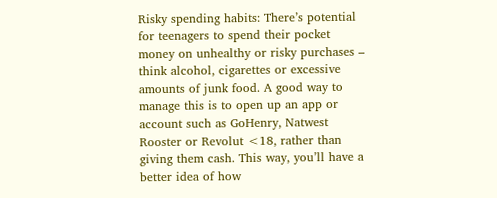Risky spending habits: There’s potential for teenagers to spend their pocket money on unhealthy or risky purchases – think alcohol, cigarettes or excessive amounts of junk food. A good way to manage this is to open up an app or account such as GoHenry, Natwest Rooster or Revolut <18, rather than giving them cash. This way, you’ll have a better idea of how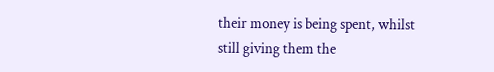their money is being spent, whilst still giving them the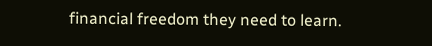financial freedom they need to learn.